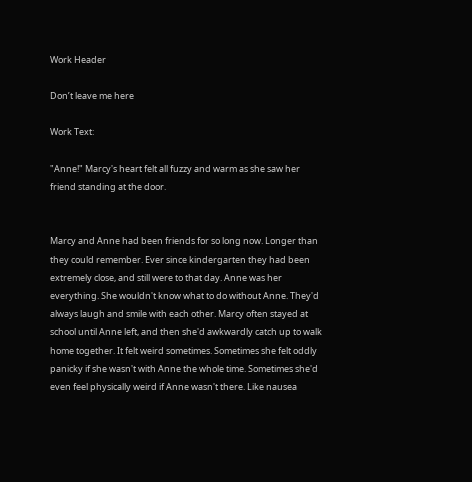Work Header

Don’t leave me here

Work Text:

"Anne!" Marcy's heart felt all fuzzy and warm as she saw her friend standing at the door.


Marcy and Anne had been friends for so long now. Longer than they could remember. Ever since kindergarten they had been extremely close, and still were to that day. Anne was her everything. She wouldn't know what to do without Anne. They'd always laugh and smile with each other. Marcy often stayed at school until Anne left, and then she'd awkwardly catch up to walk home together. It felt weird sometimes. Sometimes she felt oddly panicky if she wasn't with Anne the whole time. Sometimes she'd even feel physically weird if Anne wasn't there. Like nausea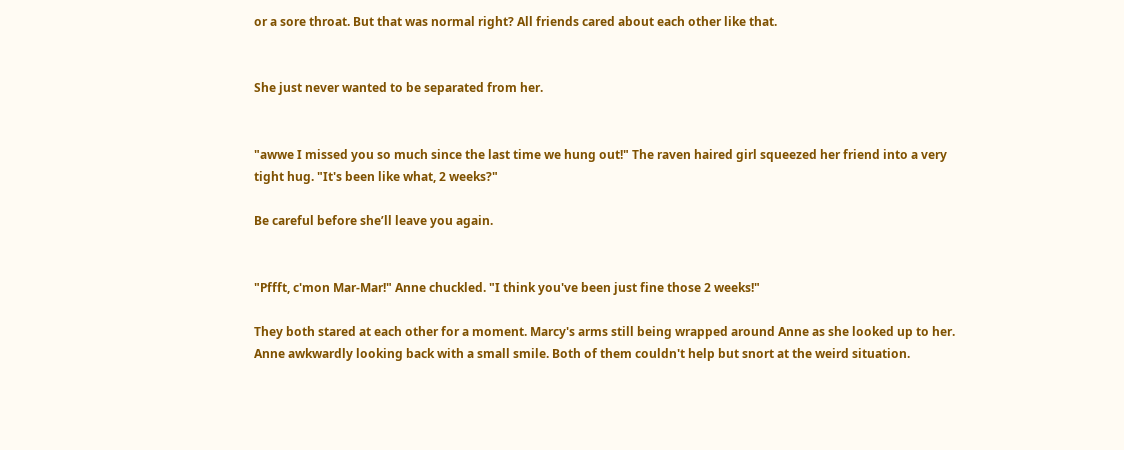or a sore throat. But that was normal right? All friends cared about each other like that.


She just never wanted to be separated from her.


"awwe I missed you so much since the last time we hung out!" The raven haired girl squeezed her friend into a very tight hug. "It's been like what, 2 weeks?"

Be careful before she’ll leave you again.


"Pffft, c'mon Mar-Mar!" Anne chuckled. "I think you've been just fine those 2 weeks!"

They both stared at each other for a moment. Marcy's arms still being wrapped around Anne as she looked up to her. Anne awkwardly looking back with a small smile. Both of them couldn't help but snort at the weird situation.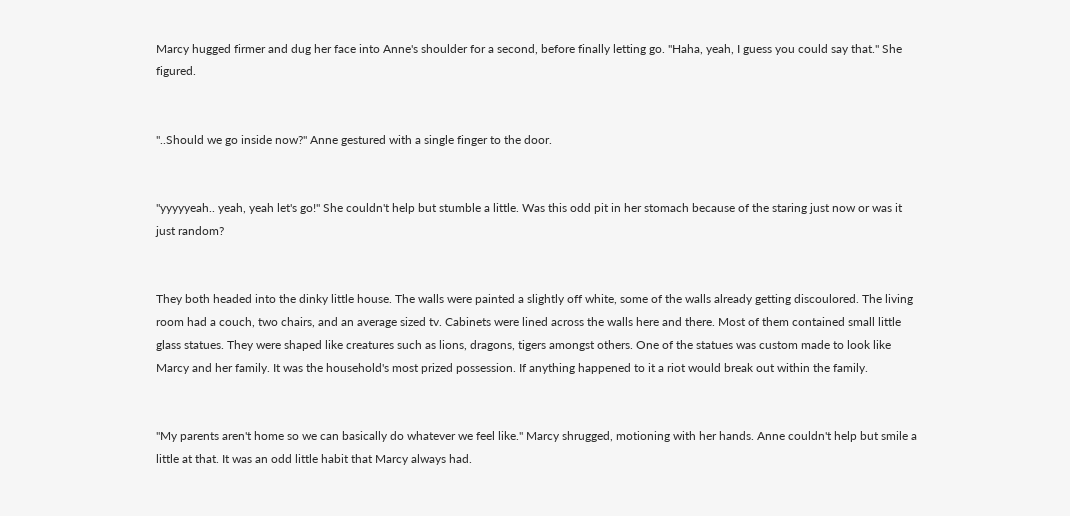Marcy hugged firmer and dug her face into Anne's shoulder for a second, before finally letting go. "Haha, yeah, I guess you could say that." She figured.


"..Should we go inside now?" Anne gestured with a single finger to the door.


"yyyyyeah.. yeah, yeah let's go!" She couldn't help but stumble a little. Was this odd pit in her stomach because of the staring just now or was it just random?


They both headed into the dinky little house. The walls were painted a slightly off white, some of the walls already getting discoulored. The living room had a couch, two chairs, and an average sized tv. Cabinets were lined across the walls here and there. Most of them contained small little glass statues. They were shaped like creatures such as lions, dragons, tigers amongst others. One of the statues was custom made to look like Marcy and her family. It was the household's most prized possession. If anything happened to it a riot would break out within the family.


"My parents aren't home so we can basically do whatever we feel like." Marcy shrugged, motioning with her hands. Anne couldn't help but smile a little at that. It was an odd little habit that Marcy always had.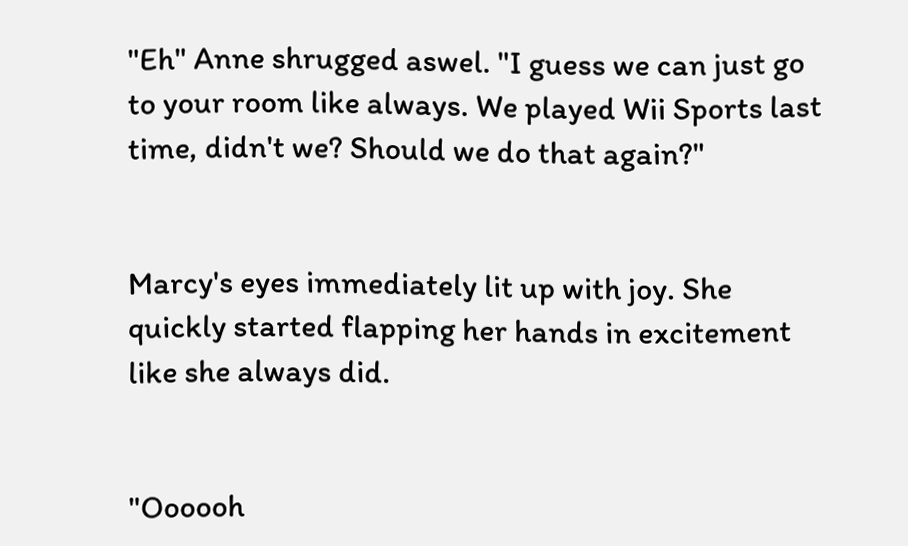"Eh" Anne shrugged aswel. "I guess we can just go to your room like always. We played Wii Sports last time, didn't we? Should we do that again?"


Marcy's eyes immediately lit up with joy. She quickly started flapping her hands in excitement like she always did.


"Oooooh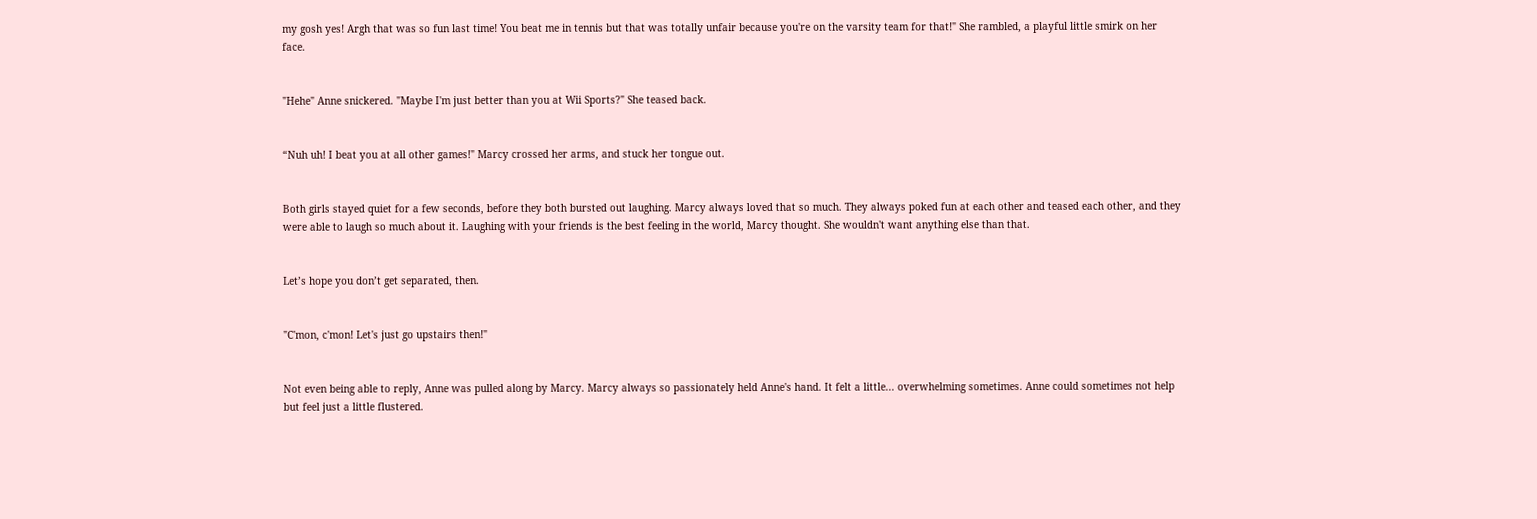my gosh yes! Argh that was so fun last time! You beat me in tennis but that was totally unfair because you're on the varsity team for that!" She rambled, a playful little smirk on her face.


"Hehe" Anne snickered. "Maybe I'm just better than you at Wii Sports?" She teased back.


“Nuh uh! I beat you at all other games!" Marcy crossed her arms, and stuck her tongue out.


Both girls stayed quiet for a few seconds, before they both bursted out laughing. Marcy always loved that so much. They always poked fun at each other and teased each other, and they were able to laugh so much about it. Laughing with your friends is the best feeling in the world, Marcy thought. She wouldn't want anything else than that.


Let’s hope you don’t get separated, then.


"C'mon, c'mon! Let's just go upstairs then!"


Not even being able to reply, Anne was pulled along by Marcy. Marcy always so passionately held Anne's hand. It felt a little... overwhelming sometimes. Anne could sometimes not help but feel just a little flustered.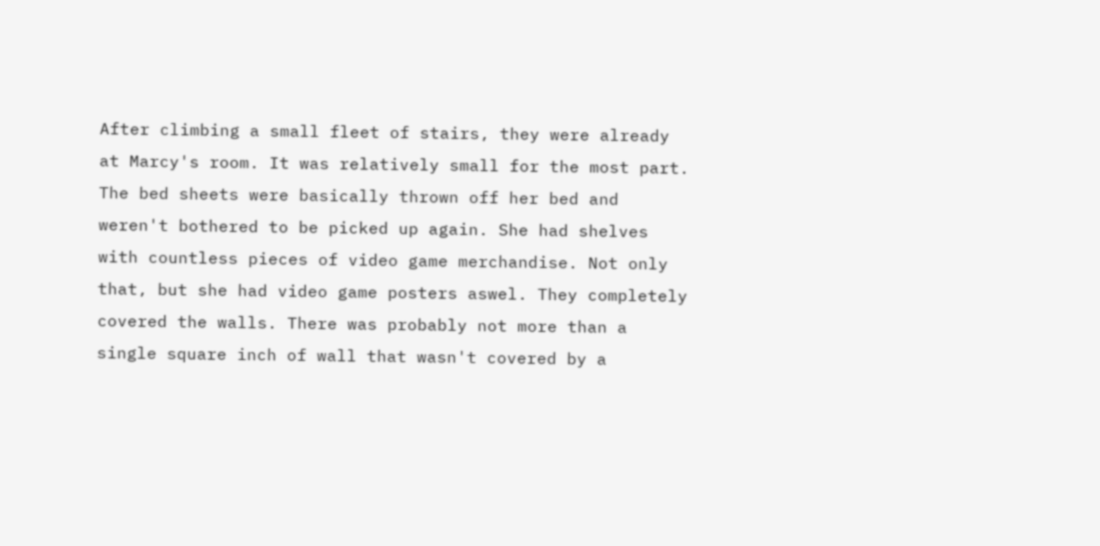After climbing a small fleet of stairs, they were already at Marcy's room. It was relatively small for the most part. The bed sheets were basically thrown off her bed and weren't bothered to be picked up again. She had shelves with countless pieces of video game merchandise. Not only that, but she had video game posters aswel. They completely covered the walls. There was probably not more than a single square inch of wall that wasn't covered by a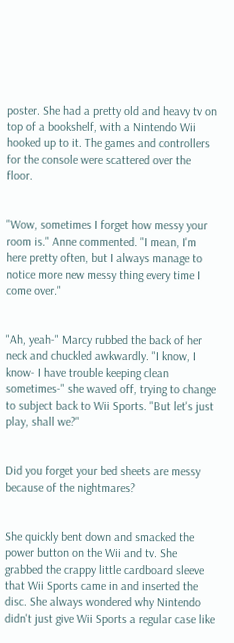poster. She had a pretty old and heavy tv on top of a bookshelf, with a Nintendo Wii hooked up to it. The games and controllers for the console were scattered over the floor.


"Wow, sometimes I forget how messy your room is." Anne commented. "I mean, I'm here pretty often, but I always manage to notice more new messy thing every time I come over."


"Ah, yeah-" Marcy rubbed the back of her neck and chuckled awkwardly. "I know, I know- I have trouble keeping clean sometimes-" she waved off, trying to change to subject back to Wii Sports. "But let's just play, shall we?"


Did you forget your bed sheets are messy because of the nightmares?


She quickly bent down and smacked the power button on the Wii and tv. She grabbed the crappy little cardboard sleeve that Wii Sports came in and inserted the disc. She always wondered why Nintendo didn't just give Wii Sports a regular case like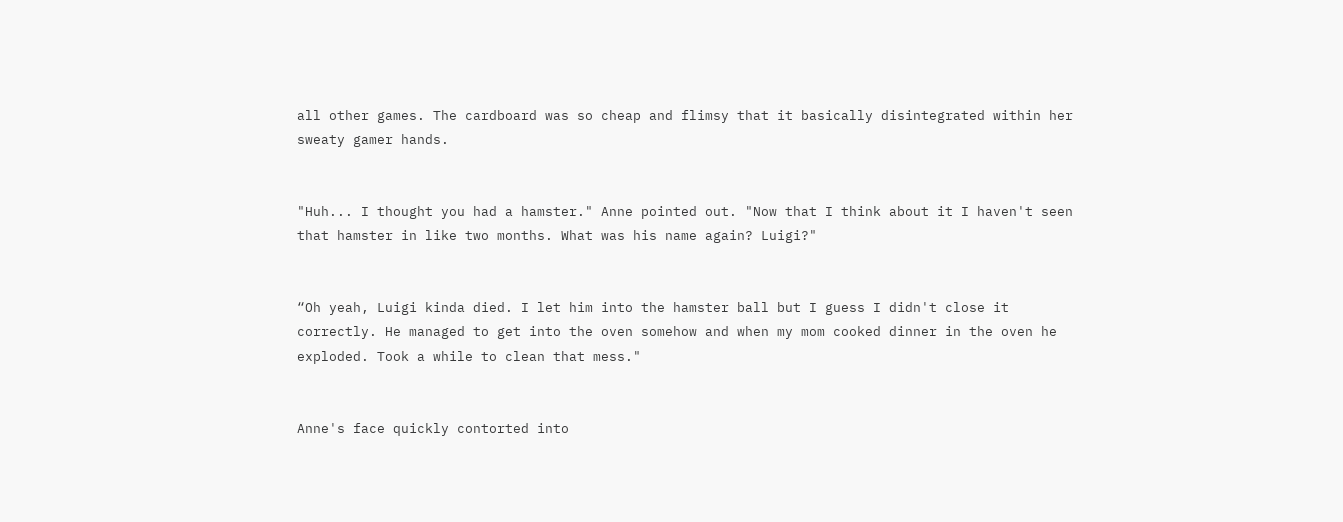all other games. The cardboard was so cheap and flimsy that it basically disintegrated within her sweaty gamer hands.


"Huh... I thought you had a hamster." Anne pointed out. "Now that I think about it I haven't seen that hamster in like two months. What was his name again? Luigi?"


“Oh yeah, Luigi kinda died. I let him into the hamster ball but I guess I didn't close it correctly. He managed to get into the oven somehow and when my mom cooked dinner in the oven he exploded. Took a while to clean that mess."


Anne's face quickly contorted into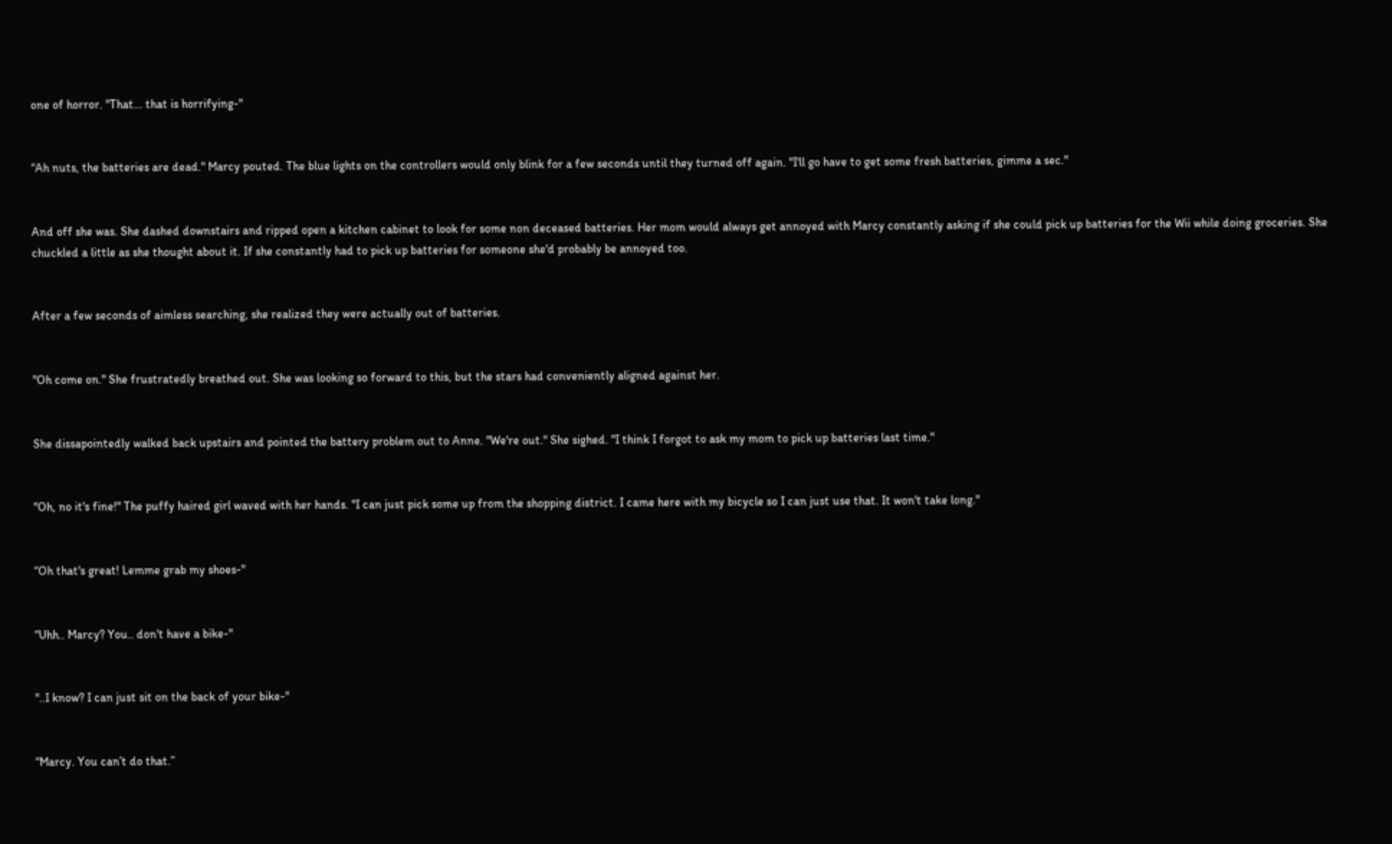one of horror. "That... that is horrifying-"


“Ah nuts, the batteries are dead." Marcy pouted. The blue lights on the controllers would only blink for a few seconds until they turned off again. "I'll go have to get some fresh batteries, gimme a sec."


And off she was. She dashed downstairs and ripped open a kitchen cabinet to look for some non deceased batteries. Her mom would always get annoyed with Marcy constantly asking if she could pick up batteries for the Wii while doing groceries. She chuckled a little as she thought about it. If she constantly had to pick up batteries for someone she'd probably be annoyed too.


After a few seconds of aimless searching, she realized they were actually out of batteries.


"Oh come on." She frustratedly breathed out. She was looking so forward to this, but the stars had conveniently aligned against her.


She dissapointedly walked back upstairs and pointed the battery problem out to Anne. "We're out." She sighed. "I think I forgot to ask my mom to pick up batteries last time."


"Oh, no it's fine!" The puffy haired girl waved with her hands. "I can just pick some up from the shopping district. I came here with my bicycle so I can just use that. It won't take long."


“Oh that's great! Lemme grab my shoes-"


“Uhh.. Marcy? You.. don't have a bike-"


"..I know? I can just sit on the back of your bike-"


“Marcy. You can’t do that.”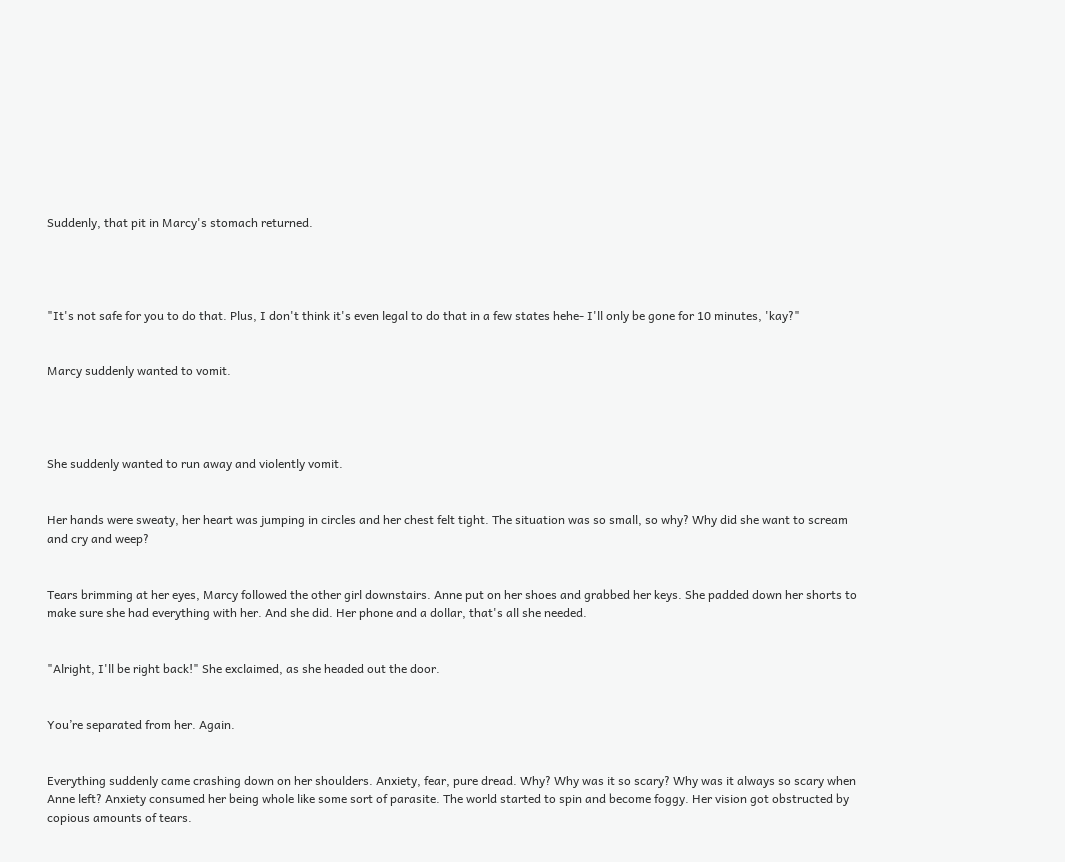Suddenly, that pit in Marcy's stomach returned.




"It's not safe for you to do that. Plus, I don't think it's even legal to do that in a few states hehe- I'll only be gone for 10 minutes, 'kay?"


Marcy suddenly wanted to vomit.




She suddenly wanted to run away and violently vomit.


Her hands were sweaty, her heart was jumping in circles and her chest felt tight. The situation was so small, so why? Why did she want to scream and cry and weep?


Tears brimming at her eyes, Marcy followed the other girl downstairs. Anne put on her shoes and grabbed her keys. She padded down her shorts to make sure she had everything with her. And she did. Her phone and a dollar, that's all she needed.


"Alright, I'll be right back!" She exclaimed, as she headed out the door.


You’re separated from her. Again.


Everything suddenly came crashing down on her shoulders. Anxiety, fear, pure dread. Why? Why was it so scary? Why was it always so scary when Anne left? Anxiety consumed her being whole like some sort of parasite. The world started to spin and become foggy. Her vision got obstructed by copious amounts of tears.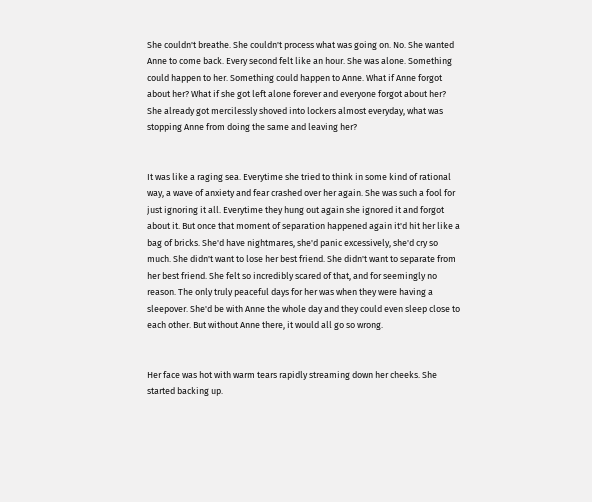She couldn't breathe. She couldn't process what was going on. No. She wanted Anne to come back. Every second felt like an hour. She was alone. Something could happen to her. Something could happen to Anne. What if Anne forgot about her? What if she got left alone forever and everyone forgot about her? She already got mercilessly shoved into lockers almost everyday, what was stopping Anne from doing the same and leaving her?


It was like a raging sea. Everytime she tried to think in some kind of rational way, a wave of anxiety and fear crashed over her again. She was such a fool for just ignoring it all. Everytime they hung out again she ignored it and forgot about it. But once that moment of separation happened again it'd hit her like a bag of bricks. She'd have nightmares, she'd panic excessively, she'd cry so much. She didn't want to lose her best friend. She didn't want to separate from her best friend. She felt so incredibly scared of that, and for seemingly no reason. The only truly peaceful days for her was when they were having a sleepover. She'd be with Anne the whole day and they could even sleep close to each other. But without Anne there, it would all go so wrong.


Her face was hot with warm tears rapidly streaming down her cheeks. She started backing up.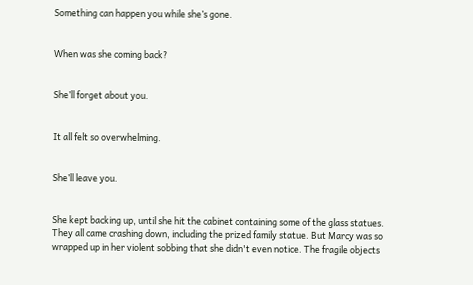Something can happen you while she’s gone.


When was she coming back?


She’ll forget about you.


It all felt so overwhelming.


She’ll leave you.


She kept backing up, until she hit the cabinet containing some of the glass statues. They all came crashing down, including the prized family statue. But Marcy was so wrapped up in her violent sobbing that she didn't even notice. The fragile objects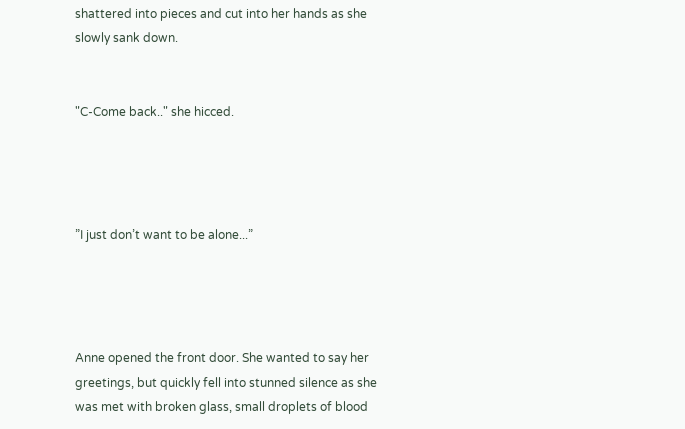shattered into pieces and cut into her hands as she slowly sank down.


"C-Come back.." she hicced.




”I just don’t want to be alone...”




Anne opened the front door. She wanted to say her greetings, but quickly fell into stunned silence as she was met with broken glass, small droplets of blood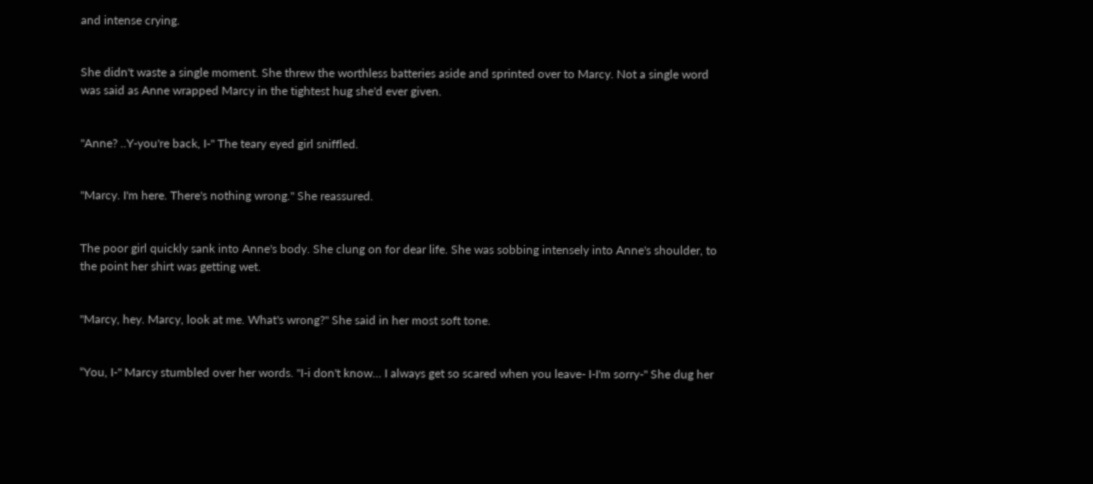and intense crying.


She didn't waste a single moment. She threw the worthless batteries aside and sprinted over to Marcy. Not a single word was said as Anne wrapped Marcy in the tightest hug she'd ever given.


"Anne? ..Y-you're back, I-" The teary eyed girl sniffled.


"Marcy. I'm here. There's nothing wrong." She reassured.


The poor girl quickly sank into Anne's body. She clung on for dear life. She was sobbing intensely into Anne's shoulder, to the point her shirt was getting wet.


"Marcy, hey. Marcy, look at me. What's wrong?" She said in her most soft tone.


“You, I-" Marcy stumbled over her words. "I-i don't know... I always get so scared when you leave- I-I'm sorry-" She dug her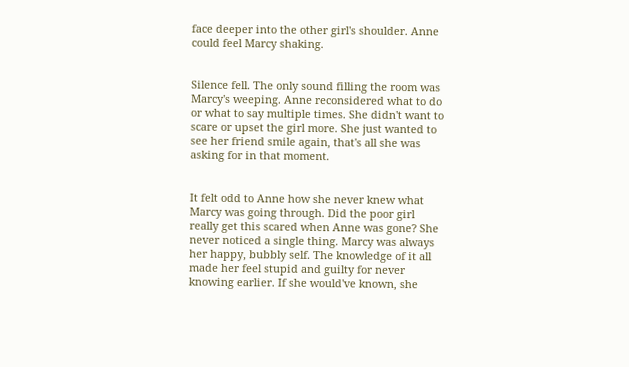face deeper into the other girl's shoulder. Anne could feel Marcy shaking.


Silence fell. The only sound filling the room was Marcy's weeping. Anne reconsidered what to do or what to say multiple times. She didn't want to scare or upset the girl more. She just wanted to see her friend smile again, that's all she was asking for in that moment.


It felt odd to Anne how she never knew what Marcy was going through. Did the poor girl really get this scared when Anne was gone? She never noticed a single thing. Marcy was always her happy, bubbly self. The knowledge of it all made her feel stupid and guilty for never knowing earlier. If she would've known, she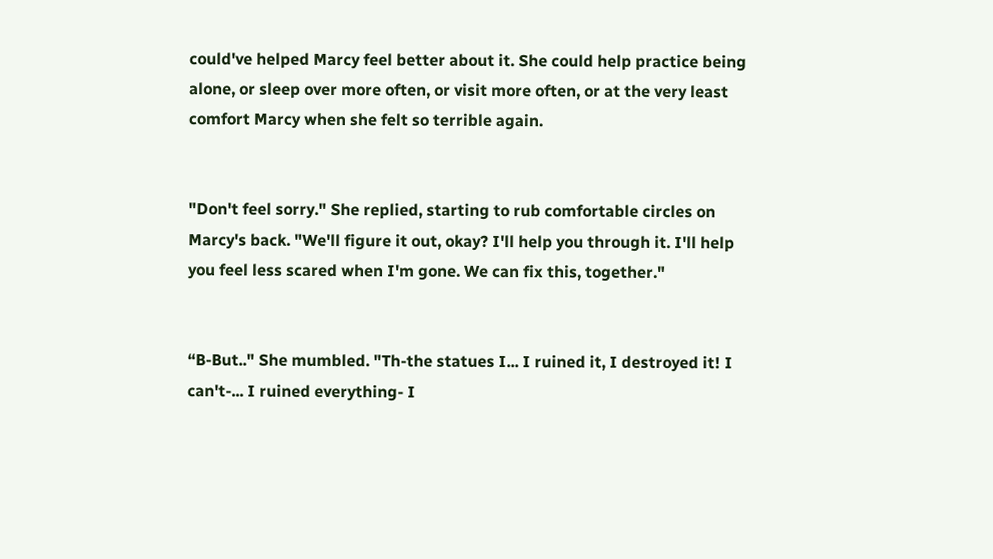could've helped Marcy feel better about it. She could help practice being alone, or sleep over more often, or visit more often, or at the very least comfort Marcy when she felt so terrible again.


"Don't feel sorry." She replied, starting to rub comfortable circles on Marcy's back. "We'll figure it out, okay? I'll help you through it. I'll help you feel less scared when I'm gone. We can fix this, together."


“B-But.." She mumbled. "Th-the statues I... I ruined it, I destroyed it! I can't-... I ruined everything- I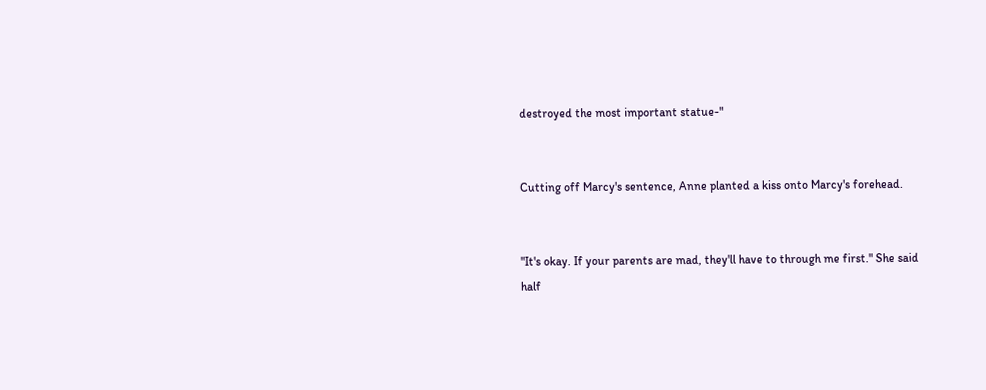destroyed the most important statue-"


Cutting off Marcy's sentence, Anne planted a kiss onto Marcy's forehead.


"It's okay. If your parents are mad, they'll have to through me first." She said half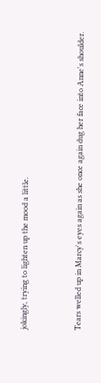jokingly, trying to lighten up the mood a little.


Tears welled up in Marcy's eyes again as she once again dug her face into Anne's shoulder.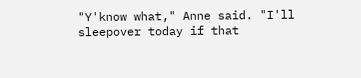"Y'know what," Anne said. "I'll sleepover today if that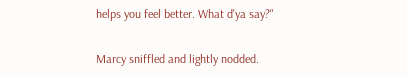helps you feel better. What d'ya say?"


Marcy sniffled and lightly nodded.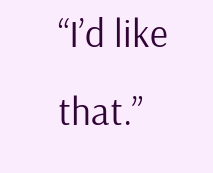“I’d like that.”